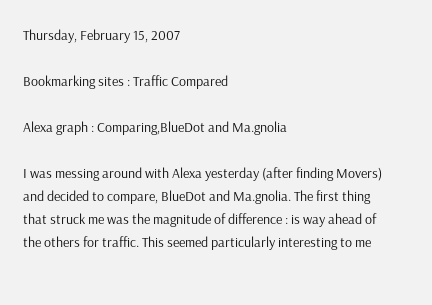Thursday, February 15, 2007

Bookmarking sites : Traffic Compared

Alexa graph : Comparing,BlueDot and Ma.gnolia

I was messing around with Alexa yesterday (after finding Movers) and decided to compare, BlueDot and Ma.gnolia. The first thing that struck me was the magnitude of difference : is way ahead of the others for traffic. This seemed particularly interesting to me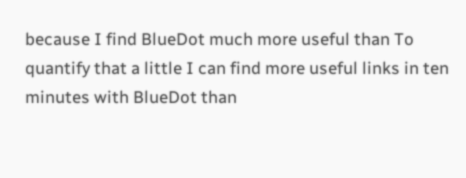because I find BlueDot much more useful than To quantify that a little I can find more useful links in ten minutes with BlueDot than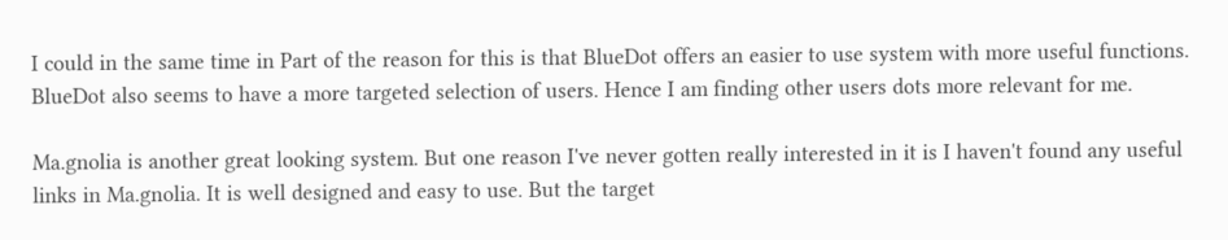I could in the same time in Part of the reason for this is that BlueDot offers an easier to use system with more useful functions. BlueDot also seems to have a more targeted selection of users. Hence I am finding other users dots more relevant for me.

Ma.gnolia is another great looking system. But one reason I've never gotten really interested in it is I haven't found any useful links in Ma.gnolia. It is well designed and easy to use. But the target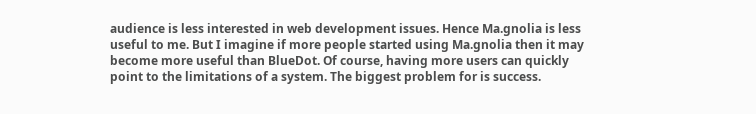audience is less interested in web development issues. Hence Ma.gnolia is less useful to me. But I imagine if more people started using Ma.gnolia then it may become more useful than BlueDot. Of course, having more users can quickly point to the limitations of a system. The biggest problem for is success.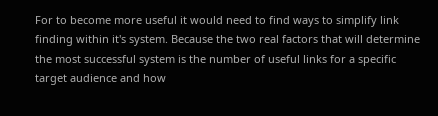For to become more useful it would need to find ways to simplify link finding within it's system. Because the two real factors that will determine the most successful system is the number of useful links for a specific target audience and how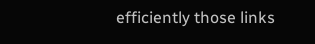efficiently those links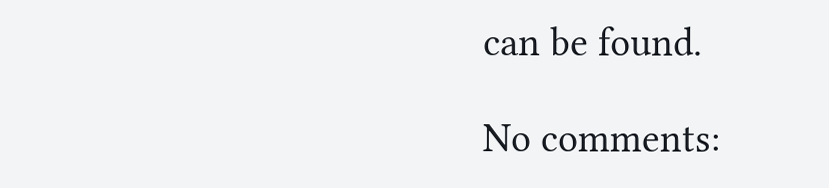can be found.

No comments: